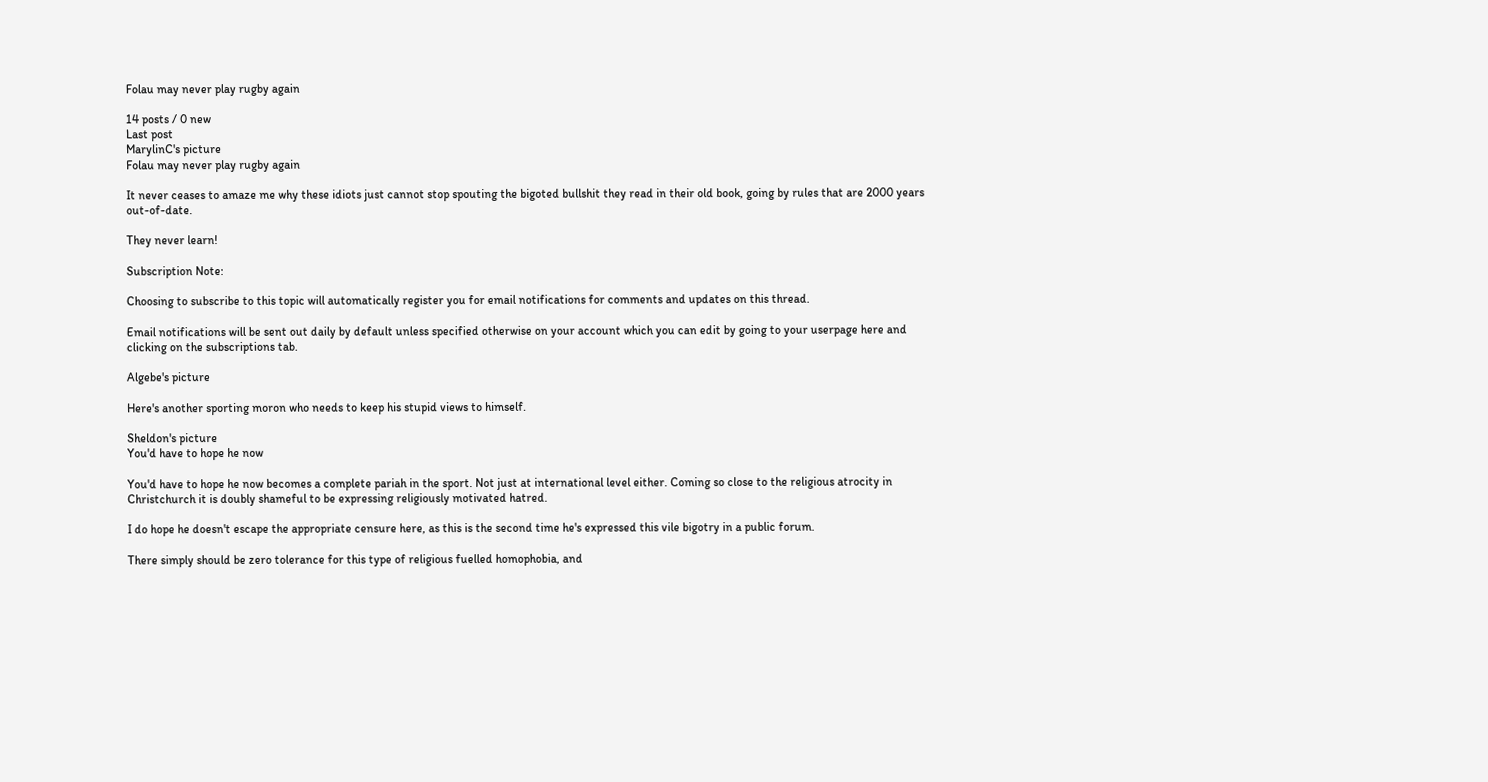Folau may never play rugby again

14 posts / 0 new
Last post
MarylinC's picture
Folau may never play rugby again

It never ceases to amaze me why these idiots just cannot stop spouting the bigoted bullshit they read in their old book, going by rules that are 2000 years out-of-date.

They never learn!

Subscription Note:

Choosing to subscribe to this topic will automatically register you for email notifications for comments and updates on this thread.

Email notifications will be sent out daily by default unless specified otherwise on your account which you can edit by going to your userpage here and clicking on the subscriptions tab.

Algebe's picture

Here's another sporting moron who needs to keep his stupid views to himself.

Sheldon's picture
You'd have to hope he now

You'd have to hope he now becomes a complete pariah in the sport. Not just at international level either. Coming so close to the religious atrocity in Christchurch it is doubly shameful to be expressing religiously motivated hatred.

I do hope he doesn't escape the appropriate censure here, as this is the second time he's expressed this vile bigotry in a public forum.

There simply should be zero tolerance for this type of religious fuelled homophobia, and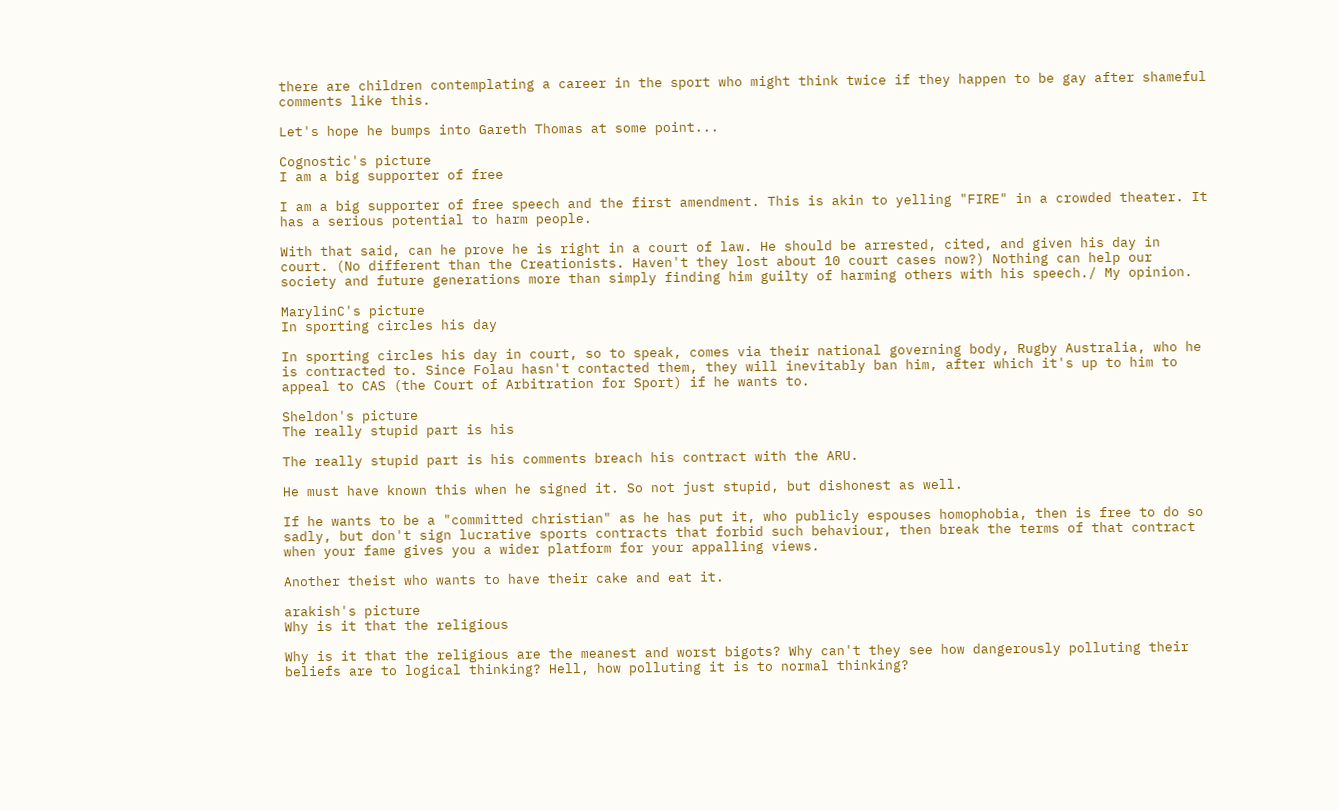there are children contemplating a career in the sport who might think twice if they happen to be gay after shameful comments like this.

Let's hope he bumps into Gareth Thomas at some point...

Cognostic's picture
I am a big supporter of free

I am a big supporter of free speech and the first amendment. This is akin to yelling "FIRE" in a crowded theater. It has a serious potential to harm people.

With that said, can he prove he is right in a court of law. He should be arrested, cited, and given his day in court. (No different than the Creationists. Haven't they lost about 10 court cases now?) Nothing can help our society and future generations more than simply finding him guilty of harming others with his speech./ My opinion.

MarylinC's picture
In sporting circles his day

In sporting circles his day in court, so to speak, comes via their national governing body, Rugby Australia, who he is contracted to. Since Folau hasn't contacted them, they will inevitably ban him, after which it's up to him to appeal to CAS (the Court of Arbitration for Sport) if he wants to.

Sheldon's picture
The really stupid part is his

The really stupid part is his comments breach his contract with the ARU.

He must have known this when he signed it. So not just stupid, but dishonest as well.

If he wants to be a "committed christian" as he has put it, who publicly espouses homophobia, then is free to do so sadly, but don't sign lucrative sports contracts that forbid such behaviour, then break the terms of that contract when your fame gives you a wider platform for your appalling views.

Another theist who wants to have their cake and eat it.

arakish's picture
Why is it that the religious

Why is it that the religious are the meanest and worst bigots? Why can't they see how dangerously polluting their beliefs are to logical thinking? Hell, how polluting it is to normal thinking?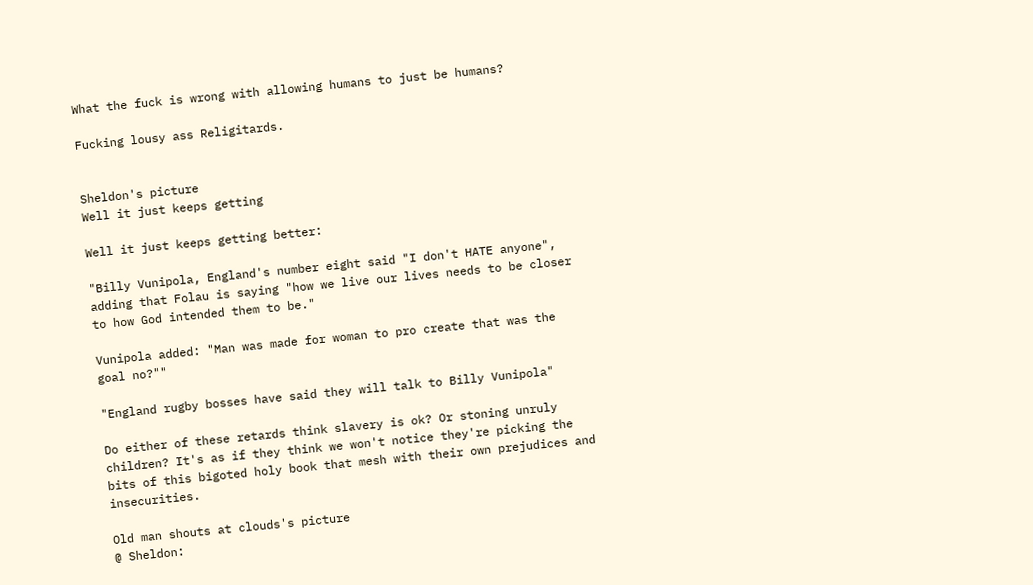What the fuck is wrong with allowing humans to just be humans?

Fucking lousy ass Religitards.


Sheldon's picture
Well it just keeps getting

Well it just keeps getting better:

"Billy Vunipola, England's number eight said "I don't HATE anyone", adding that Folau is saying "how we live our lives needs to be closer to how God intended them to be."

Vunipola added: "Man was made for woman to pro create that was the goal no?""

"England rugby bosses have said they will talk to Billy Vunipola"

Do either of these retards think slavery is ok? Or stoning unruly children? It's as if they think we won't notice they're picking the bits of this bigoted holy book that mesh with their own prejudices and insecurities.

Old man shouts at clouds's picture
@ Sheldon: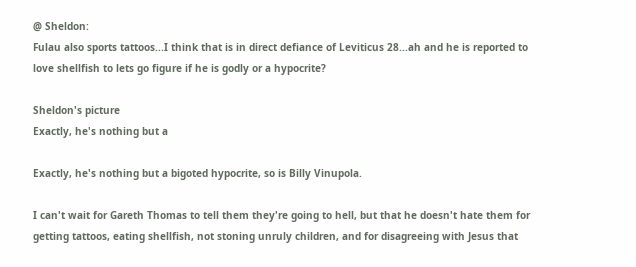@ Sheldon:
Fulau also sports tattoos...I think that is in direct defiance of Leviticus 28...ah and he is reported to love shellfish to lets go figure if he is godly or a hypocrite?

Sheldon's picture
Exactly, he's nothing but a

Exactly, he's nothing but a bigoted hypocrite, so is Billy Vinupola.

I can't wait for Gareth Thomas to tell them they're going to hell, but that he doesn't hate them for getting tattoos, eating shellfish, not stoning unruly children, and for disagreeing with Jesus that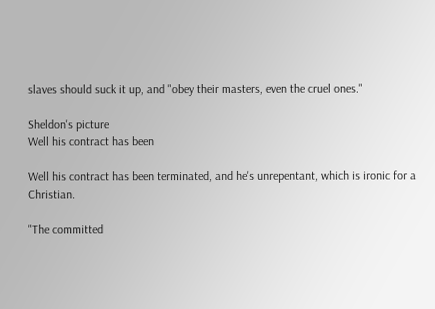slaves should suck it up, and "obey their masters, even the cruel ones."

Sheldon's picture
Well his contract has been

Well his contract has been terminated, and he's unrepentant, which is ironic for a Christian.

"The committed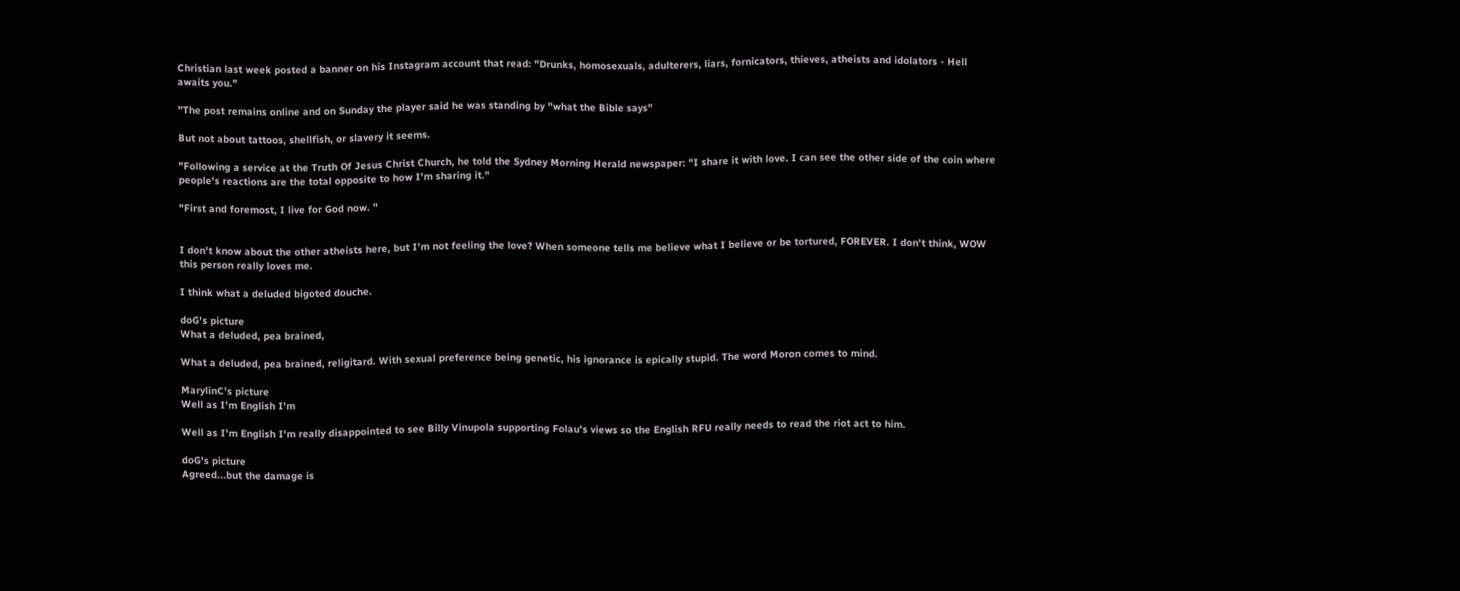Christian last week posted a banner on his Instagram account that read: "Drunks, homosexuals, adulterers, liars, fornicators, thieves, atheists and idolators - Hell awaits you."

"The post remains online and on Sunday the player said he was standing by "what the Bible says"

But not about tattoos, shellfish, or slavery it seems.

"Following a service at the Truth Of Jesus Christ Church, he told the Sydney Morning Herald newspaper: "I share it with love. I can see the other side of the coin where people's reactions are the total opposite to how I'm sharing it."

"First and foremost, I live for God now. "


I don't know about the other atheists here, but I'm not feeling the love? When someone tells me believe what I believe or be tortured, FOREVER. I don't think, WOW this person really loves me.

I think what a deluded bigoted douche.

doG's picture
What a deluded, pea brained,

What a deluded, pea brained, religitard. With sexual preference being genetic, his ignorance is epically stupid. The word Moron comes to mind.

MarylinC's picture
Well as I'm English I'm

Well as I'm English I'm really disappointed to see Billy Vinupola supporting Folau's views so the English RFU really needs to read the riot act to him.

doG's picture
Agreed...but the damage is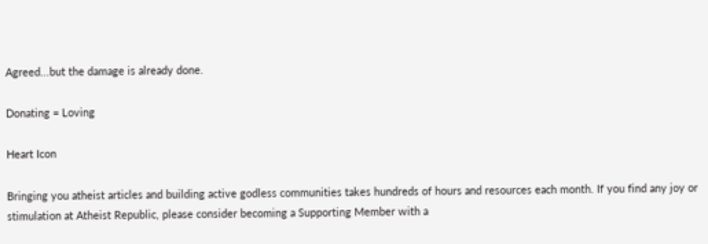Agreed...but the damage is already done.

Donating = Loving

Heart Icon

Bringing you atheist articles and building active godless communities takes hundreds of hours and resources each month. If you find any joy or stimulation at Atheist Republic, please consider becoming a Supporting Member with a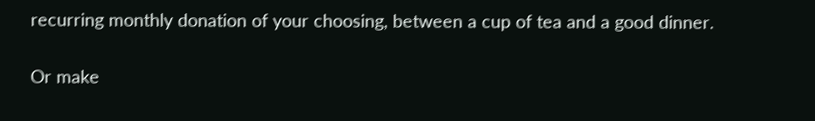recurring monthly donation of your choosing, between a cup of tea and a good dinner.

Or make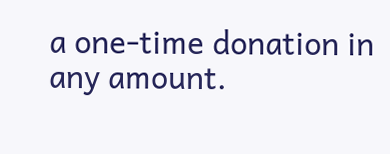a one-time donation in any amount.